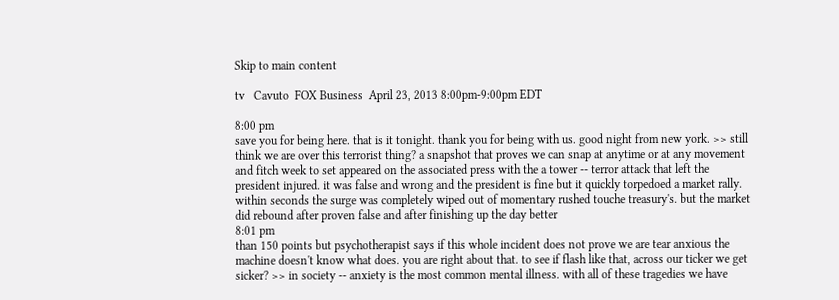Skip to main content

tv   Cavuto  FOX Business  April 23, 2013 8:00pm-9:00pm EDT

8:00 pm
save you for being here. that is it tonight. thank you for being with us. good night from new york. >> still think we are over this terrorist thing? a snapshot that proves we can snap at anytime or at any movement and fitch week to set appeared on the associated press with the a tower -- terror attack that left the president injured. it was false and wrong and the president is fine but it quickly torpedoed a market rally. within seconds the surge was completely wiped out of momentary rushed touche treasury's. but the market did rebound after proven false and after finishing up the day better
8:01 pm
than 150 points but psychotherapist says if this whole incident does not prove we are tear anxious the machine doesn't know what does. you are right about that. to see if flash like that, across our ticker we get sicker? >> in society -- anxiety is the most common mental illness. with all of these tragedies we have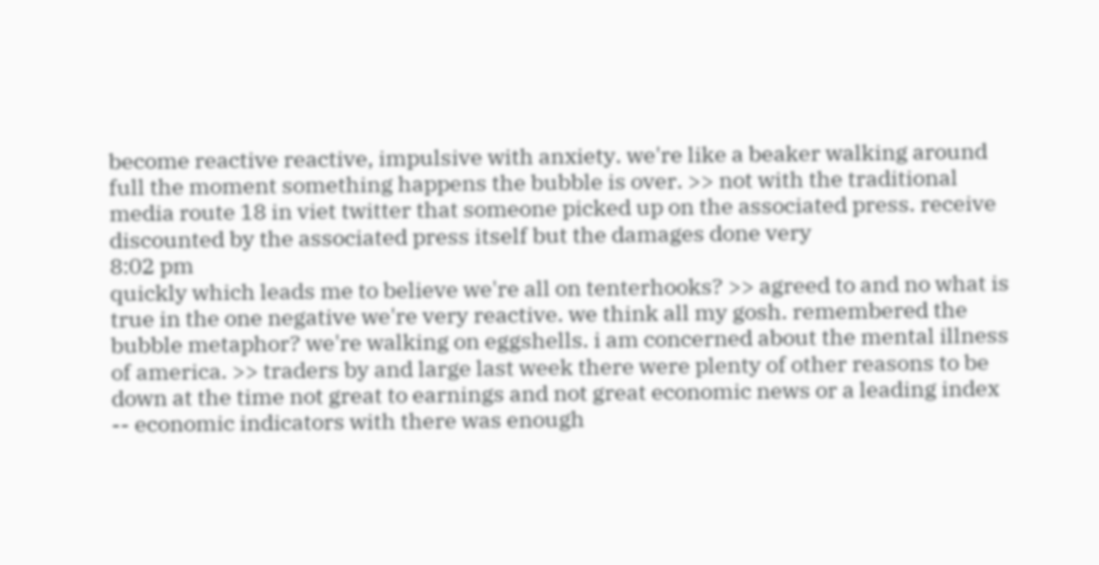become reactive reactive, impulsive with anxiety. we're like a beaker walking around full the moment something happens the bubble is over. >> not with the traditional media route 18 in viet twitter that someone picked up on the associated press. receive discounted by the associated press itself but the damages done very
8:02 pm
quickly which leads me to believe we're all on tenterhooks? >> agreed to and no what is true in the one negative we're very reactive. we think all my gosh. remembered the bubble metaphor? we're walking on eggshells. i am concerned about the mental illness of america. >> traders by and large last week there were plenty of other reasons to be down at the time not great to earnings and not great economic news or a leading index -- economic indicators with there was enough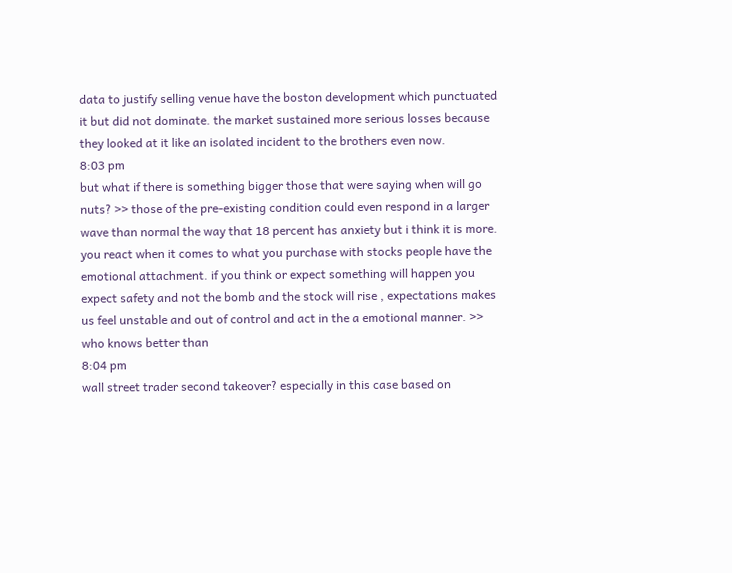data to justify selling venue have the boston development which punctuated it but did not dominate. the market sustained more serious losses because they looked at it like an isolated incident to the brothers even now.
8:03 pm
but what if there is something bigger those that were saying when will go nuts? >> those of the pre-existing condition could even respond in a larger wave than normal the way that 18 percent has anxiety but i think it is more. you react when it comes to what you purchase with stocks people have the emotional attachment. if you think or expect something will happen you expect safety and not the bomb and the stock will rise , expectations makes us feel unstable and out of control and act in the a emotional manner. >> who knows better than
8:04 pm
wall street trader second takeover? especially in this case based on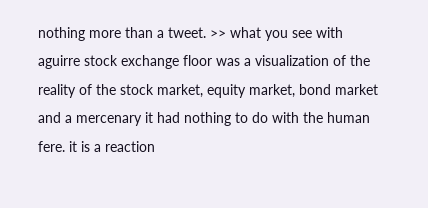nothing more than a tweet. >> what you see with aguirre stock exchange floor was a visualization of the reality of the stock market, equity market, bond market and a mercenary it had nothing to do with the human fere. it is a reaction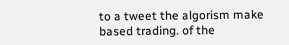to a tweet the algorism make based trading. of the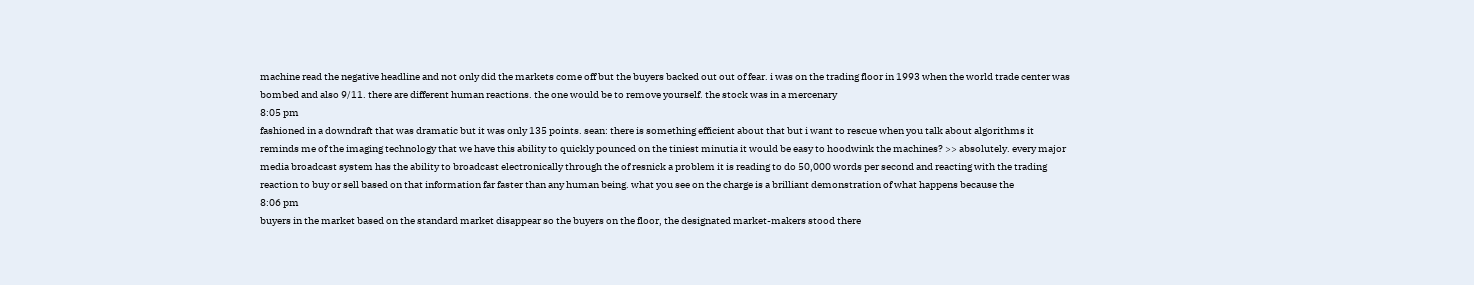machine read the negative headline and not only did the markets come off but the buyers backed out out of fear. i was on the trading floor in 1993 when the world trade center was bombed and also 9/11. there are different human reactions. the one would be to remove yourself. the stock was in a mercenary
8:05 pm
fashioned in a downdraft that was dramatic but it was only 135 points. sean: there is something efficient about that but i want to rescue when you talk about algorithms it reminds me of the imaging technology that we have this ability to quickly pounced on the tiniest minutia it would be easy to hoodwink the machines? >> absolutely. every major media broadcast system has the ability to broadcast electronically through the of resnick a problem it is reading to do 50,000 words per second and reacting with the trading reaction to buy or sell based on that information far faster than any human being. what you see on the charge is a brilliant demonstration of what happens because the
8:06 pm
buyers in the market based on the standard market disappear so the buyers on the floor, the designated market-makers stood there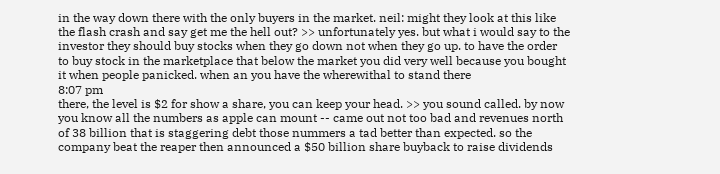in the way down there with the only buyers in the market. neil: might they look at this like the flash crash and say get me the hell out? >> unfortunately yes. but what i would say to the investor they should buy stocks when they go down not when they go up. to have the order to buy stock in the marketplace that below the market you did very well because you bought it when people panicked. when an you have the wherewithal to stand there
8:07 pm
there, the level is $2 for show a share, you can keep your head. >> you sound called. by now you know all the numbers as apple can mount -- came out not too bad and revenues north of 38 billion that is staggering debt those nummers a tad better than expected. so the company beat the reaper then announced a $50 billion share buyback to raise dividends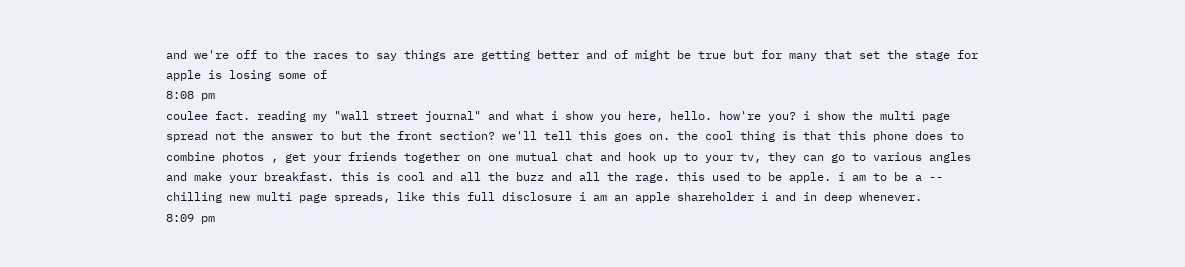and we're off to the races to say things are getting better and of might be true but for many that set the stage for apple is losing some of
8:08 pm
coulee fact. reading my "wall street journal" and what i show you here, hello. how're you? i show the multi page spread not the answer to but the front section? we'll tell this goes on. the cool thing is that this phone does to combine photos , get your friends together on one mutual chat and hook up to your tv, they can go to various angles and make your breakfast. this is cool and all the buzz and all the rage. this used to be apple. i am to be a -- chilling new multi page spreads, like this full disclosure i am an apple shareholder i and in deep whenever.
8:09 pm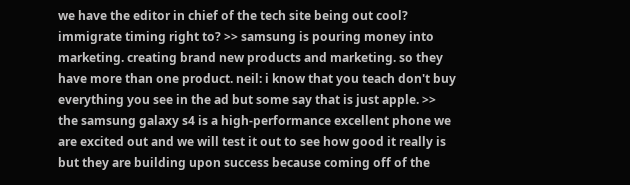we have the editor in chief of the tech site being out cool? immigrate timing right to? >> samsung is pouring money into marketing. creating brand new products and marketing. so they have more than one product. neil: i know that you teach don't buy everything you see in the ad but some say that is just apple. >> the samsung galaxy s4 is a high-performance excellent phone we are excited out and we will test it out to see how good it really is but they are building upon success because coming off of the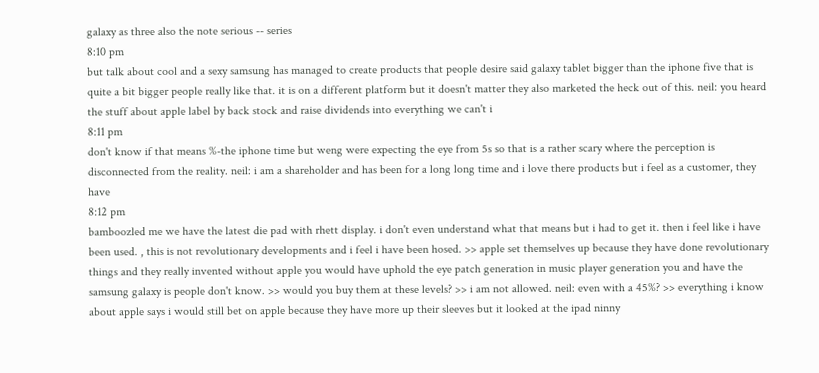galaxy as three also the note serious -- series
8:10 pm
but talk about cool and a sexy samsung has managed to create products that people desire said galaxy tablet bigger than the iphone five that is quite a bit bigger people really like that. it is on a different platform but it doesn't matter they also marketed the heck out of this. neil: you heard the stuff about apple label by back stock and raise dividends into everything we can't i
8:11 pm
don't know if that means %-the iphone time but weng were expecting the eye from 5s so that is a rather scary where the perception is disconnected from the reality. neil: i am a shareholder and has been for a long long time and i love there products but i feel as a customer, they have
8:12 pm
bamboozled me we have the latest die pad with rhett display. i don't even understand what that means but i had to get it. then i feel like i have been used. , this is not revolutionary developments and i feel i have been hosed. >> apple set themselves up because they have done revolutionary things and they really invented without apple you would have uphold the eye patch generation in music player generation you and have the samsung galaxy is people don't know. >> would you buy them at these levels? >> i am not allowed. neil: even with a 45%? >> everything i know about apple says i would still bet on apple because they have more up their sleeves but it looked at the ipad ninny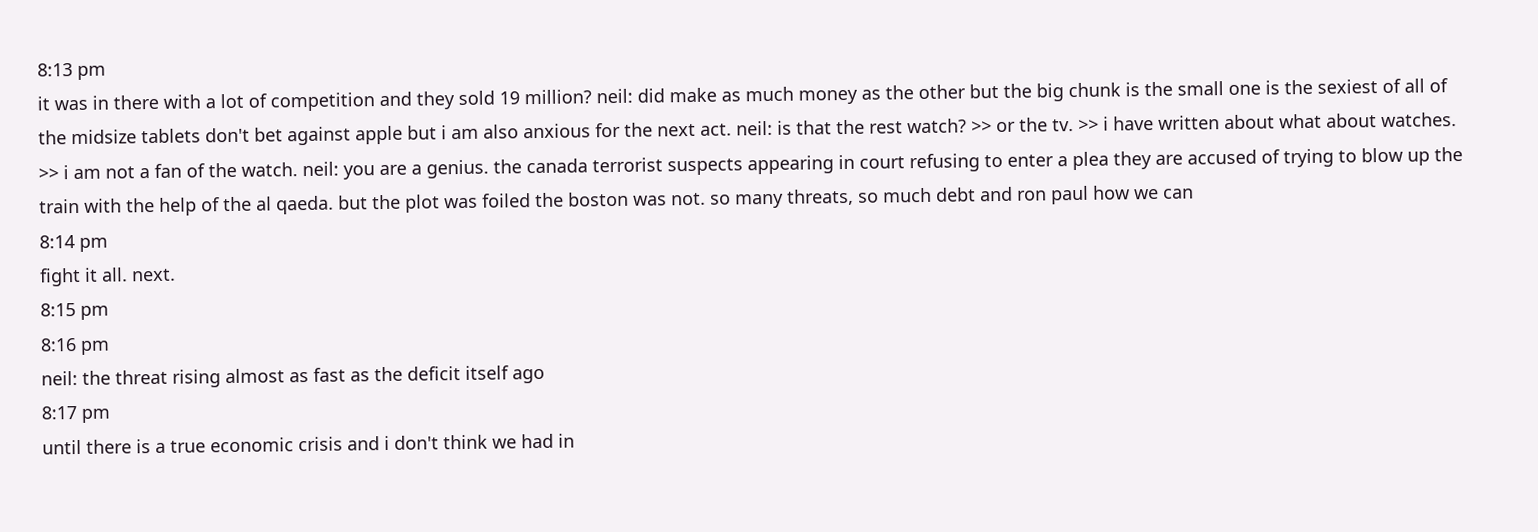8:13 pm
it was in there with a lot of competition and they sold 19 million? neil: did make as much money as the other but the big chunk is the small one is the sexiest of all of the midsize tablets don't bet against apple but i am also anxious for the next act. neil: is that the rest watch? >> or the tv. >> i have written about what about watches. >> i am not a fan of the watch. neil: you are a genius. the canada terrorist suspects appearing in court refusing to enter a plea they are accused of trying to blow up the train with the help of the al qaeda. but the plot was foiled the boston was not. so many threats, so much debt and ron paul how we can
8:14 pm
fight it all. next.
8:15 pm
8:16 pm
neil: the threat rising almost as fast as the deficit itself ago
8:17 pm
until there is a true economic crisis and i don't think we had in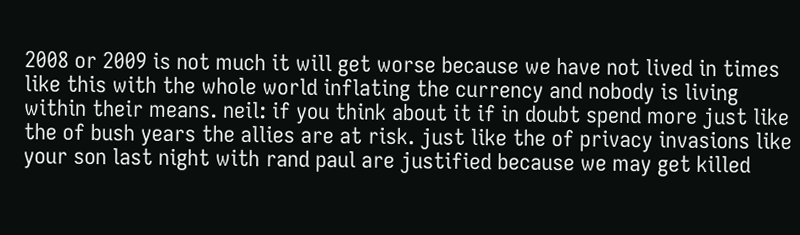2008 or 2009 is not much it will get worse because we have not lived in times like this with the whole world inflating the currency and nobody is living within their means. neil: if you think about it if in doubt spend more just like the of bush years the allies are at risk. just like the of privacy invasions like your son last night with rand paul are justified because we may get killed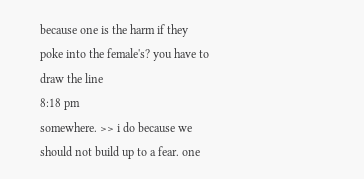because one is the harm if they poke into the female's? you have to draw the line
8:18 pm
somewhere. >> i do because we should not build up to a fear. one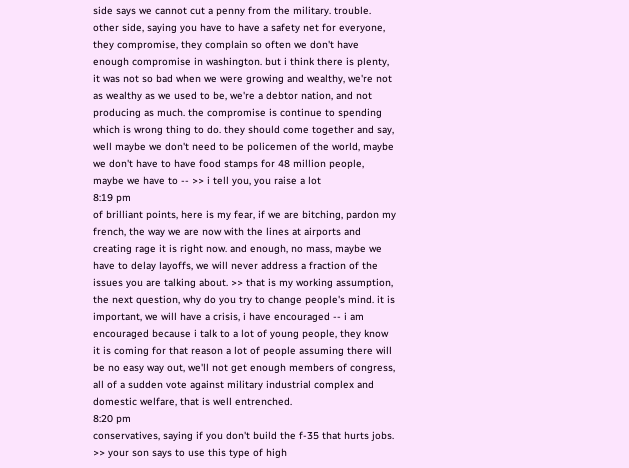side says we cannot cut a penny from the military. trouble. other side, saying you have to have a safety net for everyone, they compromise, they complain so often we don't have enough compromise in washington. but i think there is plenty, it was not so bad when we were growing and wealthy, we're not as wealthy as we used to be, we're a debtor nation, and not producing as much. the compromise is continue to spending which is wrong thing to do. they should come together and say, well maybe we don't need to be policemen of the world, maybe we don't have to have food stamps for 48 million people, maybe we have to -- >> i tell you, you raise a lot
8:19 pm
of brilliant points, here is my fear, if we are bitching, pardon my french, the way we are now with the lines at airports and creating rage it is right now. and enough, no mass, maybe we have to delay layoffs, we will never address a fraction of the issues you are talking about. >> that is my working assumption, the next question, why do you try to change people's mind. it is important, we will have a crisis, i have encouraged -- i am encouraged because i talk to a lot of young people, they know it is coming for that reason a lot of people assuming there will be no easy way out, we'll not get enough members of congress, all of a sudden vote against military industrial complex and domestic welfare, that is well entrenched.
8:20 pm
conservatives, saying if you don't build the f-35 that hurts jobs. >> your son says to use this type of high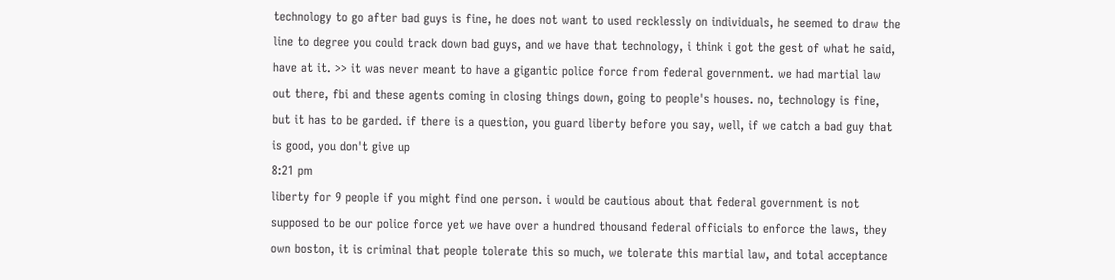technology to go after bad guys is fine, he does not want to used recklessly on individuals, he seemed to draw the line to degree you could track down bad guys, and we have that technology, i think i got the gest of what he said, have at it. >> it was never meant to have a gigantic police force from federal government. we had martial law out there, fbi and these agents coming in closing things down, going to people's houses. no, technology is fine, but it has to be garded. if there is a question, you guard liberty before you say, well, if we catch a bad guy that is good, you don't give up
8:21 pm
liberty for 9 people if you might find one person. i would be cautious about that federal government is not supposed to be our police force yet we have over a hundred thousand federal officials to enforce the laws, they own boston, it is criminal that people tolerate this so much, we tolerate this martial law, and total acceptance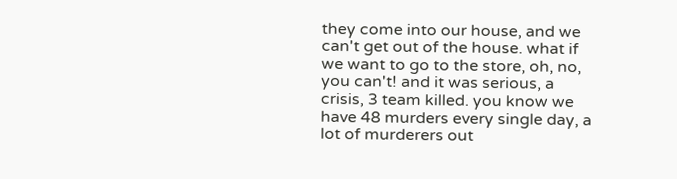they come into our house, and we can't get out of the house. what if we want to go to the store, oh, no, you can't! and it was serious, a crisis, 3 team killed. you know we have 48 murders every single day, a lot of murderers out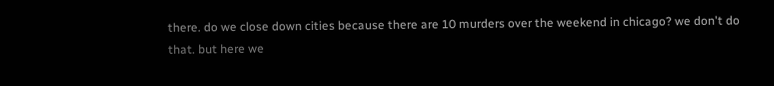there. do we close down cities because there are 10 murders over the weekend in chicago? we don't do that. but here we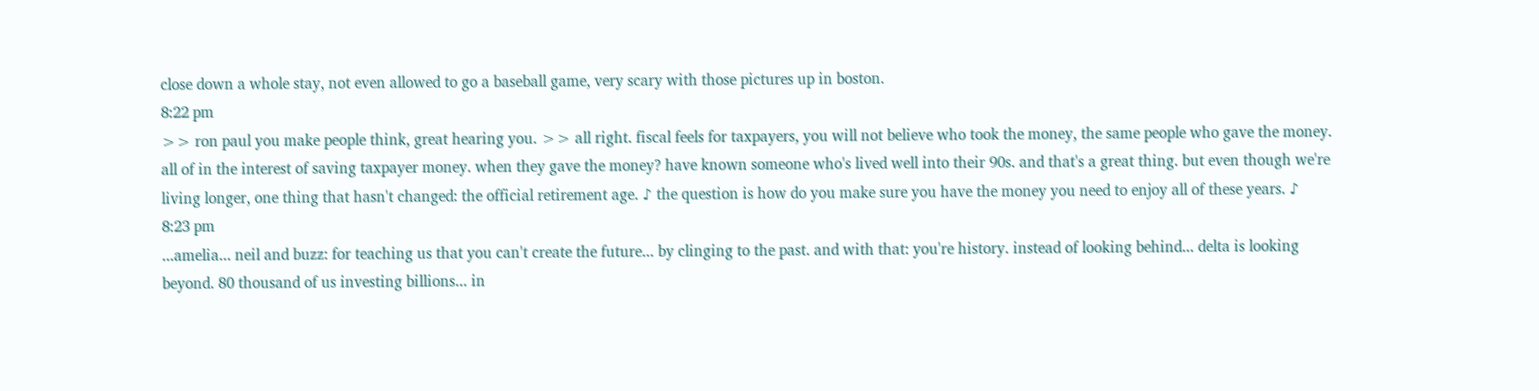close down a whole stay, not even allowed to go a baseball game, very scary with those pictures up in boston.
8:22 pm
>> ron paul you make people think, great hearing you. >> all right. fiscal feels for taxpayers, you will not believe who took the money, the same people who gave the money. all of in the interest of saving taxpayer money. when they gave the money? have known someone who's lived well into their 90s. and that's a great thing. but even though we're living longer, one thing that hasn't changed: the official retirement age. ♪ the question is how do you make sure you have the money you need to enjoy all of these years. ♪
8:23 pm
...amelia... neil and buzz: for teaching us that you can't create the future... by clinging to the past. and with that: you're history. instead of looking behind... delta is looking beyond. 80 thousand of us investing billions... in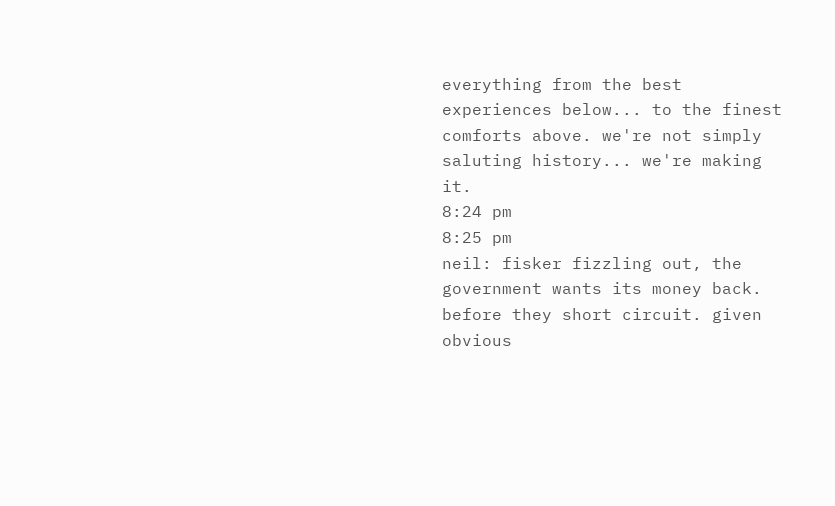everything from the best experiences below... to the finest comforts above. we're not simply saluting history... we're making it.
8:24 pm
8:25 pm
neil: fisker fizzling out, the government wants its money back. before they short circuit. given obvious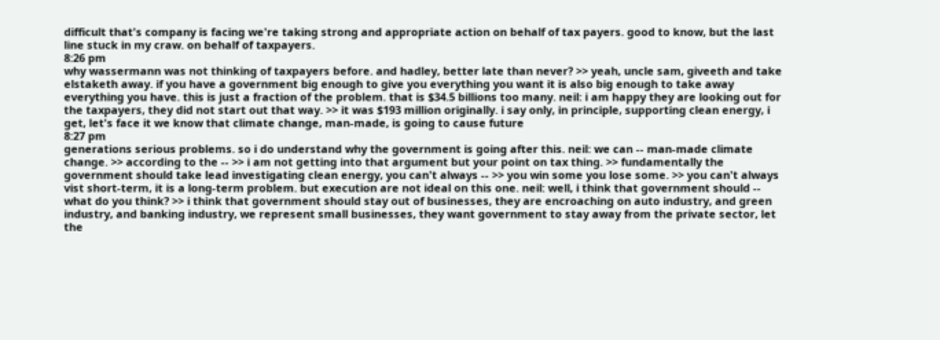difficult that's company is facing we're taking strong and appropriate action on behalf of tax payers. good to know, but the last line stuck in my craw. on behalf of taxpayers.
8:26 pm
why wassermann was not thinking of taxpayers before. and hadley, better late than never? >> yeah, uncle sam, giveeth and take elstaketh away. if you have a government big enough to give you everything you want it is also big enough to take away everything you have. this is just a fraction of the problem. that is $34.5 billions too many. neil: i am happy they are looking out for the taxpayers, they did not start out that way. >> it was $193 million originally. i say only, in principle, supporting clean energy, i get, let's face it we know that climate change, man-made, is going to cause future
8:27 pm
generations serious problems. so i do understand why the government is going after this. neil: we can -- man-made climate change. >> according to the -- >> i am not getting into that argument but your point on tax thing. >> fundamentally the government should take lead investigating clean energy, you can't always -- >> you win some you lose some. >> you can't always vist short-term, it is a long-term problem. but execution are not ideal on this one. neil: well, i think that government should -- what do you think? >> i think that government should stay out of businesses, they are encroaching on auto industry, and green industry, and banking industry, we represent small businesses, they want government to stay away from the private sector, let the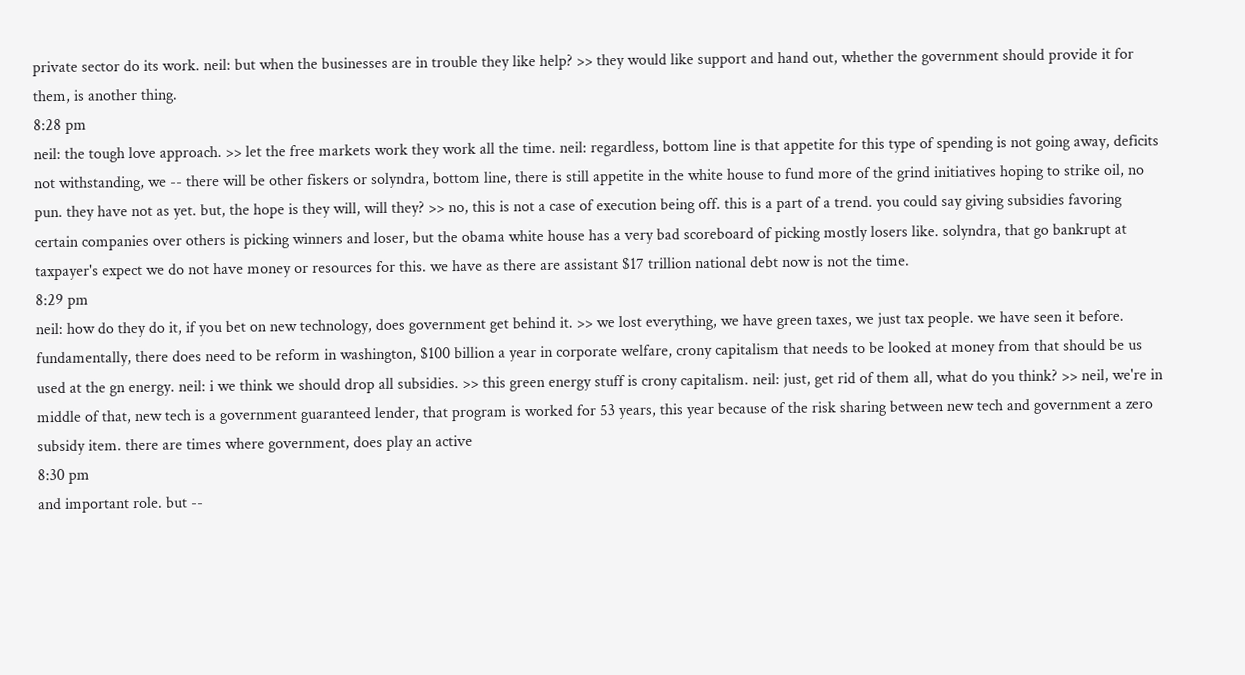private sector do its work. neil: but when the businesses are in trouble they like help? >> they would like support and hand out, whether the government should provide it for them, is another thing.
8:28 pm
neil: the tough love approach. >> let the free markets work they work all the time. neil: regardless, bottom line is that appetite for this type of spending is not going away, deficits not withstanding, we -- there will be other fiskers or solyndra, bottom line, there is still appetite in the white house to fund more of the grind initiatives hoping to strike oil, no pun. they have not as yet. but, the hope is they will, will they? >> no, this is not a case of execution being off. this is a part of a trend. you could say giving subsidies favoring certain companies over others is picking winners and loser, but the obama white house has a very bad scoreboard of picking mostly losers like. solyndra, that go bankrupt at taxpayer's expect we do not have money or resources for this. we have as there are assistant $17 trillion national debt now is not the time.
8:29 pm
neil: how do they do it, if you bet on new technology, does government get behind it. >> we lost everything, we have green taxes, we just tax people. we have seen it before. fundamentally, there does need to be reform in washington, $100 billion a year in corporate welfare, crony capitalism that needs to be looked at money from that should be us used at the gn energy. neil: i we think we should drop all subsidies. >> this green energy stuff is crony capitalism. neil: just, get rid of them all, what do you think? >> neil, we're in middle of that, new tech is a government guaranteed lender, that program is worked for 53 years, this year because of the risk sharing between new tech and government a zero subsidy item. there are times where government, does play an active
8:30 pm
and important role. but --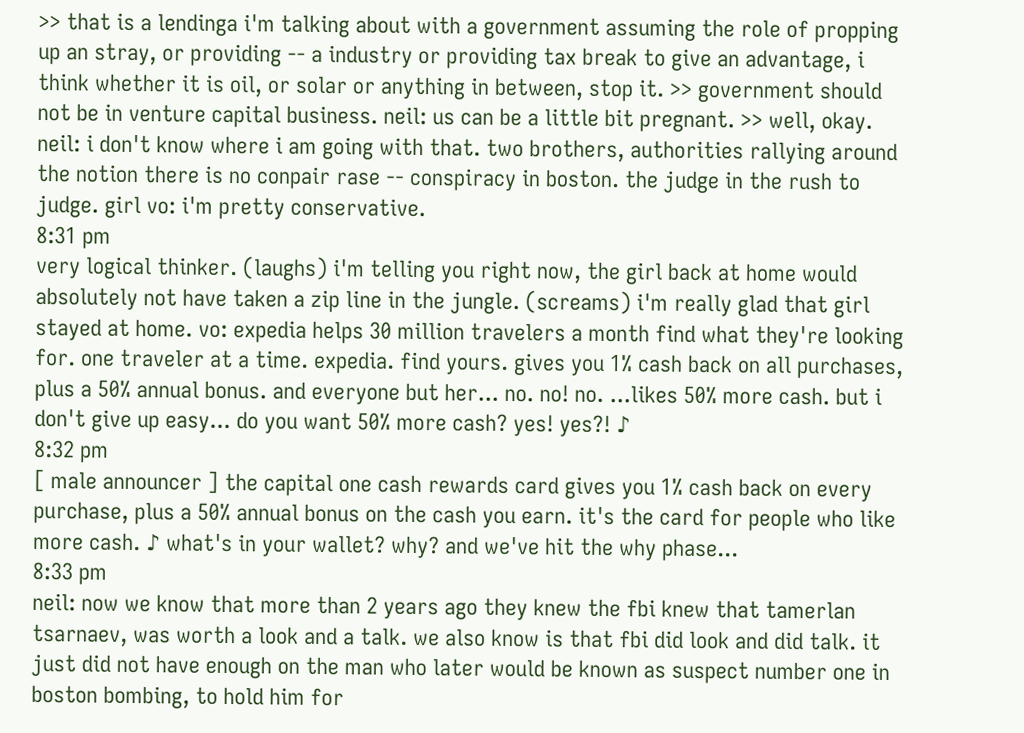>> that is a lendinga i'm talking about with a government assuming the role of propping up an stray, or providing -- a industry or providing tax break to give an advantage, i think whether it is oil, or solar or anything in between, stop it. >> government should not be in venture capital business. neil: us can be a little bit pregnant. >> well, okay. neil: i don't know where i am going with that. two brothers, authorities rallying around the notion there is no conpair rase -- conspiracy in boston. the judge in the rush to judge. girl vo: i'm pretty conservative.
8:31 pm
very logical thinker. (laughs) i'm telling you right now, the girl back at home would absolutely not have taken a zip line in the jungle. (screams) i'm really glad that girl stayed at home. vo: expedia helps 30 million travelers a month find what they're looking for. one traveler at a time. expedia. find yours. gives you 1% cash back on all purchases, plus a 50% annual bonus. and everyone but her... no. no! no. ...likes 50% more cash. but i don't give up easy... do you want 50% more cash? yes! yes?! ♪
8:32 pm
[ male announcer ] the capital one cash rewards card gives you 1% cash back on every purchase, plus a 50% annual bonus on the cash you earn. it's the card for people who like more cash. ♪ what's in your wallet? why? and we've hit the why phase...
8:33 pm
neil: now we know that more than 2 years ago they knew the fbi knew that tamerlan tsarnaev, was worth a look and a talk. we also know is that fbi did look and did talk. it just did not have enough on the man who later would be known as suspect number one in boston bombing, to hold him for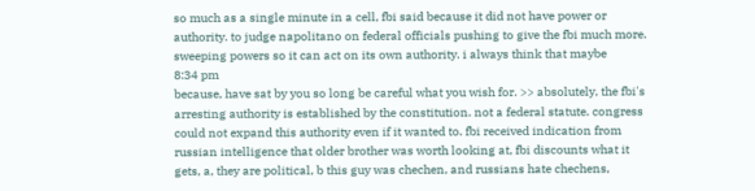so much as a single minute in a cell, fbi said because it did not have power or authority. to judge napolitano on federal officials pushing to give the fbi much more. sweeping powers so it can act on its own authority. i always think that maybe
8:34 pm
because, have sat by you so long be careful what you wish for. >> absolutely, the fbi's arresting authority is established by the constitution. not a federal statute. congress could not expand this authority even if it wanted to. fbi received indication from russian intelligence that older brother was worth looking at, fbi discounts what it gets, a, they are political, b this guy was chechen, and russians hate chechens,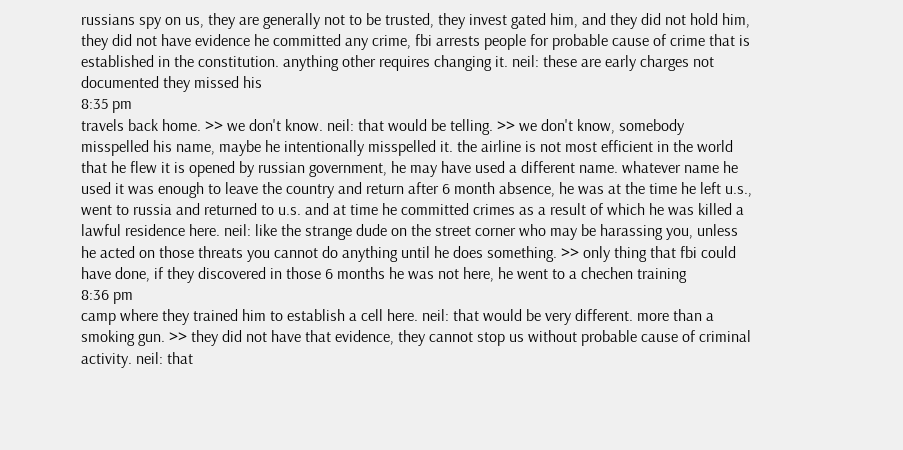russians spy on us, they are generally not to be trusted, they invest gated him, and they did not hold him, they did not have evidence he committed any crime, fbi arrests people for probable cause of crime that is established in the constitution. anything other requires changing it. neil: these are early charges not documented they missed his
8:35 pm
travels back home. >> we don't know. neil: that would be telling. >> we don't know, somebody misspelled his name, maybe he intentionally misspelled it. the airline is not most efficient in the world that he flew it is opened by russian government, he may have used a different name. whatever name he used it was enough to leave the country and return after 6 month absence, he was at the time he left u.s., went to russia and returned to u.s. and at time he committed crimes as a result of which he was killed a lawful residence here. neil: like the strange dude on the street corner who may be harassing you, unless he acted on those threats you cannot do anything until he does something. >> only thing that fbi could have done, if they discovered in those 6 months he was not here, he went to a chechen training
8:36 pm
camp where they trained him to establish a cell here. neil: that would be very different. more than a smoking gun. >> they did not have that evidence, they cannot stop us without probable cause of criminal activity. neil: that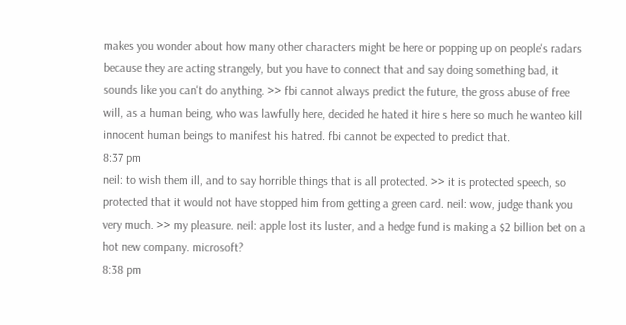makes you wonder about how many other characters might be here or popping up on people's radars because they are acting strangely, but you have to connect that and say doing something bad, it sounds like you can't do anything. >> fbi cannot always predict the future, the gross abuse of free will, as a human being, who was lawfully here, decided he hated it hire s here so much he wanteo kill innocent human beings to manifest his hatred. fbi cannot be expected to predict that.
8:37 pm
neil: to wish them ill, and to say horrible things that is all protected. >> it is protected speech, so protected that it would not have stopped him from getting a green card. neil: wow, judge thank you very much. >> my pleasure. neil: apple lost its luster, and a hedge fund is making a $2 billion bet on a hot new company. microsoft?
8:38 pm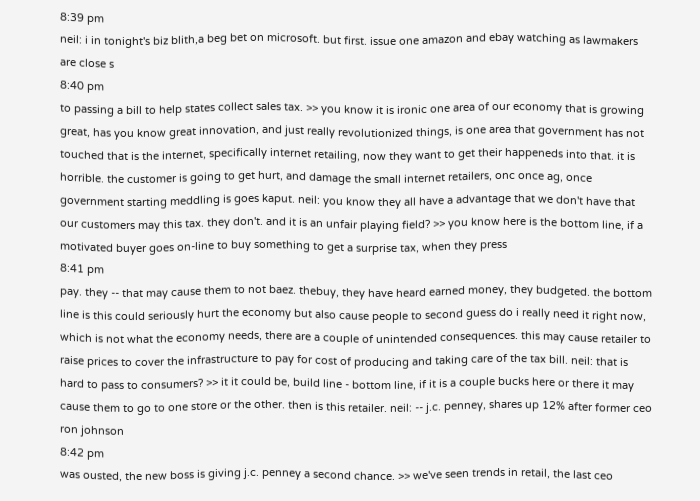8:39 pm
neil: i in tonight's biz blith,a beg bet on microsoft. but first. issue one amazon and ebay watching as lawmakers are close s
8:40 pm
to passing a bill to help states collect sales tax. >> you know it is ironic one area of our economy that is growing great, has you know great innovation, and just really revolutionized things, is one area that government has not touched that is the internet, specifically internet retailing, now they want to get their happeneds into that. it is horrible. the customer is going to get hurt, and damage the small internet retailers, onc once ag, once government starting meddling is goes kaput. neil: you know they all have a advantage that we don't have that our customers may this tax. they don't. and it is an unfair playing field? >> you know here is the bottom line, if a motivated buyer goes on-line to buy something to get a surprise tax, when they press
8:41 pm
pay. they -- that may cause them to not baez. thebuy, they have heard earned money, they budgeted. the bottom line is this could seriously hurt the economy but also cause people to second guess do i really need it right now, which is not what the economy needs, there are a couple of unintended consequences. this may cause retailer to raise prices to cover the infrastructure to pay for cost of producing and taking care of the tax bill. neil: that is hard to pass to consumers? >> it it could be, build line - bottom line, if it is a couple bucks here or there it may cause them to go to one store or the other. then is this retailer. neil: -- j.c. penney, shares up 12% after former ceo ron johnson
8:42 pm
was ousted, the new boss is giving j.c. penney a second chance. >> we've seen trends in retail, the last ceo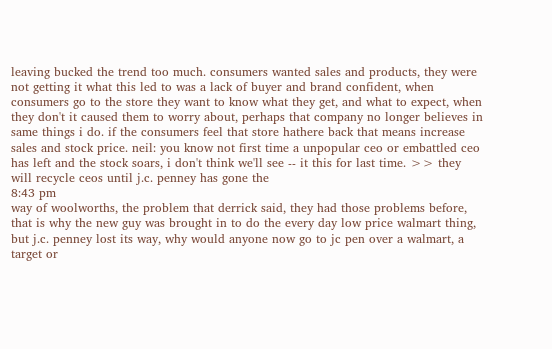leaving bucked the trend too much. consumers wanted sales and products, they were not getting it what this led to was a lack of buyer and brand confident, when consumers go to the store they want to know what they get, and what to expect, when they don't it caused them to worry about, perhaps that company no longer believes in same things i do. if the consumers feel that store hathere back that means increase sales and stock price. neil: you know not first time a unpopular ceo or embattled ceo has left and the stock soars, i don't think we'll see -- it this for last time. >> they will recycle ceos until j.c. penney has gone the
8:43 pm
way of woolworths, the problem that derrick said, they had those problems before, that is why the new guy was brought in to do the every day low price walmart thing, but j.c. penney lost its way, why would anyone now go to jc pen over a walmart, a target or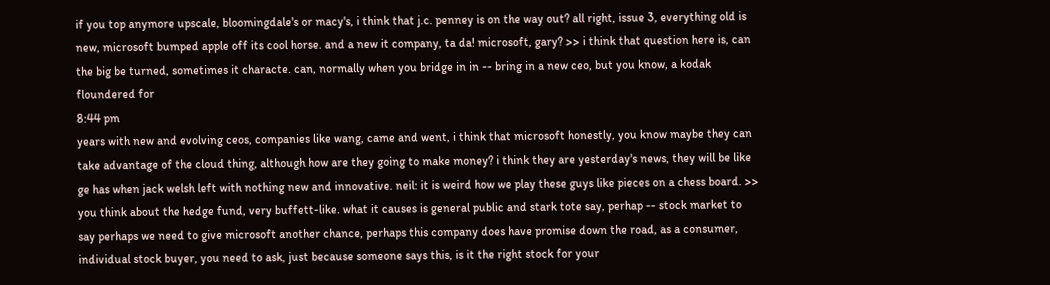if you top anymore upscale, bloomingdale's or macy's, i think that j.c. penney is on the way out? all right, issue 3, everything old is new, microsoft bumped apple off its cool horse. and a new it company, ta da! microsoft, gary? >> i think that question here is, can the big be turned, sometimes it characte. can, normally when you bridge in in -- bring in a new ceo, but you know, a kodak floundered for
8:44 pm
years with new and evolving ceos, companies like wang, came and went, i think that microsoft honestly, you know maybe they can take advantage of the cloud thing, although how are they going to make money? i think they are yesterday's news, they will be like ge has when jack welsh left with nothing new and innovative. neil: it is weird how we play these guys like pieces on a chess board. >> you think about the hedge fund, very buffett-like. what it causes is general public and stark tote say, perhap -- stock market to say perhaps we need to give microsoft another chance, perhaps this company does have promise down the road, as a consumer, individual stock buyer, you need to ask, just because someone says this, is it the right stock for your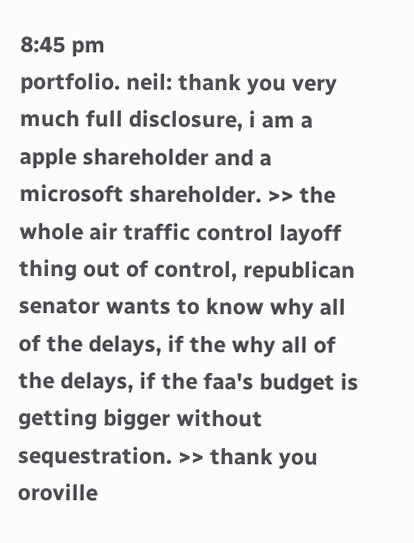8:45 pm
portfolio. neil: thank you very much full disclosure, i am a apple shareholder and a microsoft shareholder. >> the whole air traffic control layoff thing out of control, republican senator wants to know why all of the delays, if the why all of the delays, if the faa's budget is getting bigger without sequestration. >> thank you oroville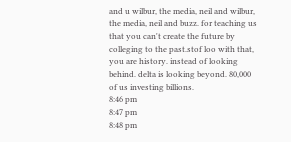and u wilbur, the media, neil and wilbur, the media, neil and buzz. for teaching us that you can't create the future by colleging to the past.stof loo with that, you are history. instead of looking behind. delta is looking beyond. 80,000 of us investing billions.
8:46 pm
8:47 pm
8:48 pm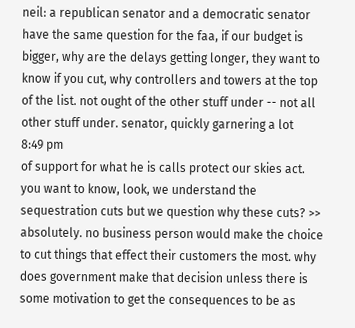neil: a republican senator and a democratic senator have the same question for the faa, if our budget is bigger, why are the delays getting longer, they want to know if you cut, why controllers and towers at the top of the list. not ought of the other stuff under -- not all other stuff under. senator, quickly garnering a lot
8:49 pm
of support for what he is calls protect our skies act. you want to know, look, we understand the sequestration cuts but we question why these cuts? >> absolutely. no business person would make the choice to cut things that effect their customers the most. why does government make that decision unless there is some motivation to get the consequences to be as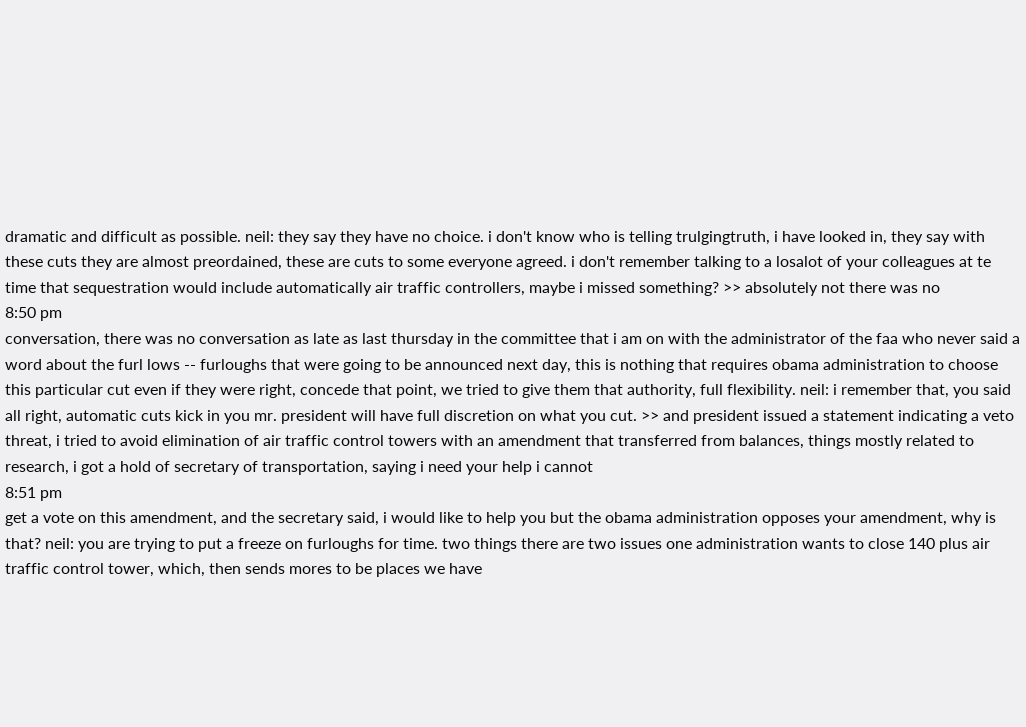dramatic and difficult as possible. neil: they say they have no choice. i don't know who is telling trulgingtruth, i have looked in, they say with these cuts they are almost preordained, these are cuts to some everyone agreed. i don't remember talking to a losalot of your colleagues at te time that sequestration would include automatically air traffic controllers, maybe i missed something? >> absolutely not there was no
8:50 pm
conversation, there was no conversation as late as last thursday in the committee that i am on with the administrator of the faa who never said a word about the furl lows -- furloughs that were going to be announced next day, this is nothing that requires obama administration to choose this particular cut even if they were right, concede that point, we tried to give them that authority, full flexibility. neil: i remember that, you said all right, automatic cuts kick in you mr. president will have full discretion on what you cut. >> and president issued a statement indicating a veto threat, i tried to avoid elimination of air traffic control towers with an amendment that transferred from balances, things mostly related to research, i got a hold of secretary of transportation, saying i need your help i cannot
8:51 pm
get a vote on this amendment, and the secretary said, i would like to help you but the obama administration opposes your amendment, why is that? neil: you are trying to put a freeze on furloughs for time. two things there are two issues one administration wants to close 140 plus air traffic control tower, which, then sends mores to be places we have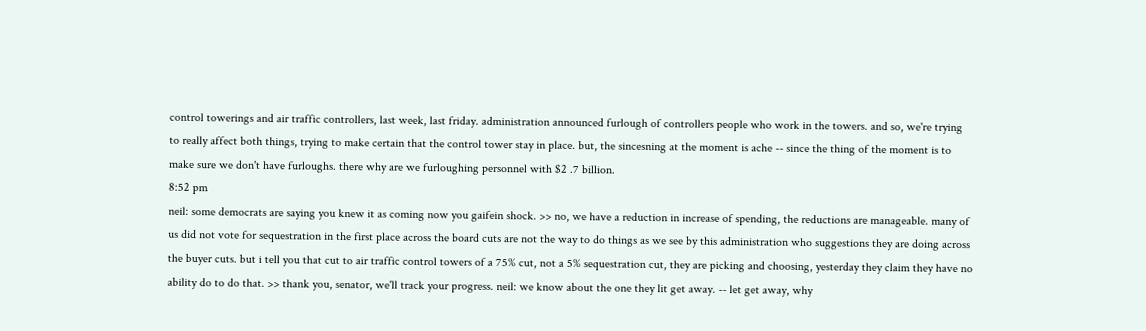control towerings and air traffic controllers, last week, last friday. administration announced furlough of controllers people who work in the towers. and so, we're trying to really affect both things, trying to make certain that the control tower stay in place. but, the sincesning at the moment is ache -- since the thing of the moment is to make sure we don't have furloughs. there why are we furloughing personnel with $2 .7 billion.
8:52 pm
neil: some democrats are saying you knew it as coming now you gaifein shock. >> no, we have a reduction in increase of spending, the reductions are manageable. many of us did not vote for sequestration in the first place across the board cuts are not the way to do things as we see by this administration who suggestions they are doing across the buyer cuts. but i tell you that cut to air traffic control towers of a 75% cut, not a 5% sequestration cut, they are picking and choosing, yesterday they claim they have no ability do to do that. >> thank you, senator, we'll track your progress. neil: we know about the one they lit get away. -- let get away, why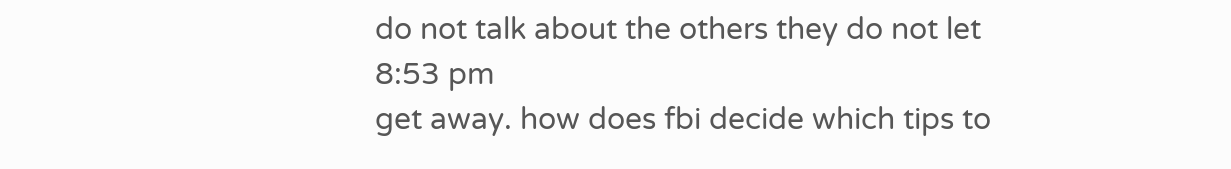do not talk about the others they do not let
8:53 pm
get away. how does fbi decide which tips to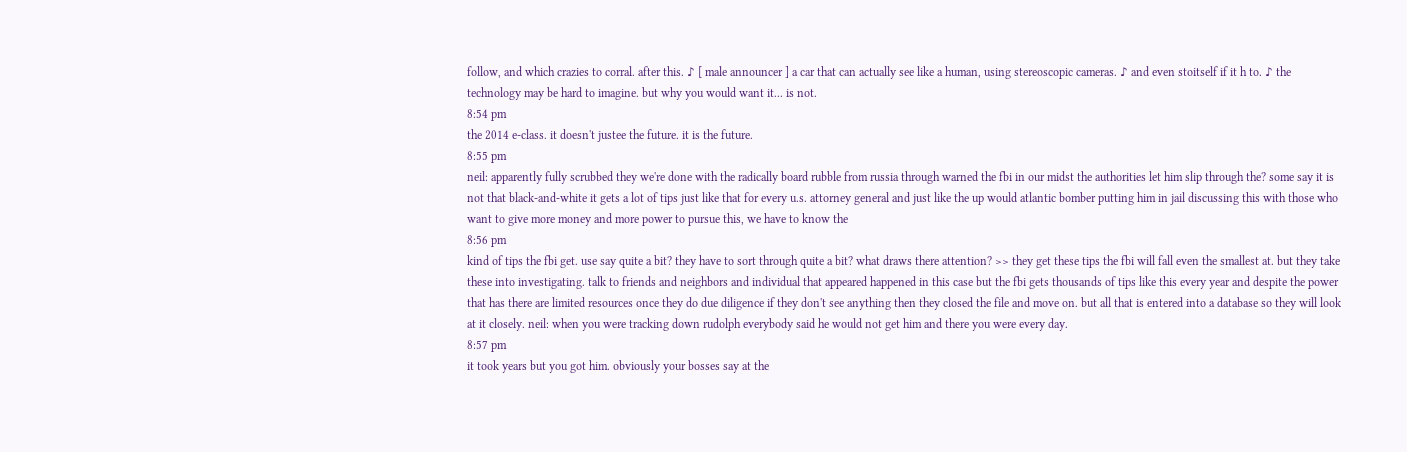follow, and which crazies to corral. after this. ♪ [ male announcer ] a car that can actually see like a human, using stereoscopic cameras. ♪ and even stoitself if it h to. ♪ the technology may be hard to imagine. but why you would want it... is not.
8:54 pm
the 2014 e-class. it doesn't justee the future. it is the future.
8:55 pm
neil: apparently fully scrubbed they we're done with the radically board rubble from russia through warned the fbi in our midst the authorities let him slip through the? some say it is not that black-and-white it gets a lot of tips just like that for every u.s. attorney general and just like the up would atlantic bomber putting him in jail discussing this with those who want to give more money and more power to pursue this, we have to know the
8:56 pm
kind of tips the fbi get. use say quite a bit? they have to sort through quite a bit? what draws there attention? >> they get these tips the fbi will fall even the smallest at. but they take these into investigating. talk to friends and neighbors and individual that appeared happened in this case but the fbi gets thousands of tips like this every year and despite the power that has there are limited resources once they do due diligence if they don't see anything then they closed the file and move on. but all that is entered into a database so they will look at it closely. neil: when you were tracking down rudolph everybody said he would not get him and there you were every day.
8:57 pm
it took years but you got him. obviously your bosses say at the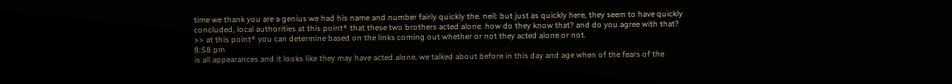time we thank you are a genius we had his name and number fairly quickly the. neil: but just as quickly here, they seem to have quickly concluded, local authorities at this point* that these two brothers acted alone. how do they know that? and do you agree with that? >> at this point* you can determine based on the links coming out whether or not they acted alone or not.
8:58 pm
is all appearances and it looks like they may have acted alone. we talked about before in this day and age when of the fears of the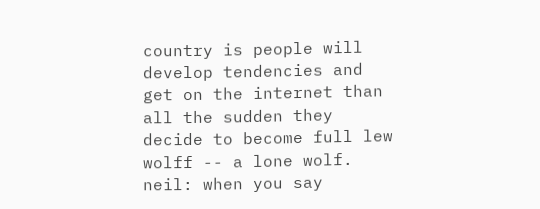country is people will develop tendencies and get on the internet than all the sudden they decide to become full lew wolff -- a lone wolf. neil: when you say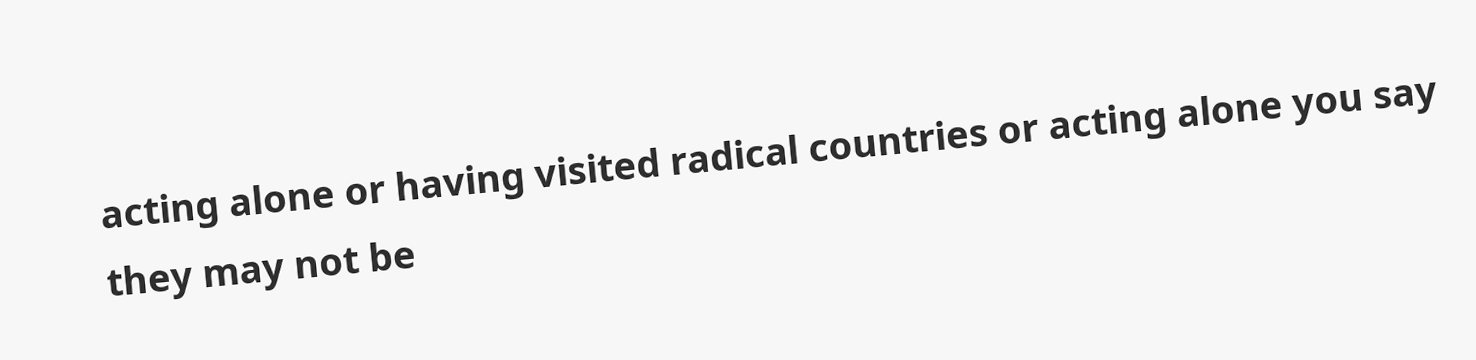acting alone or having visited radical countries or acting alone you say they may not be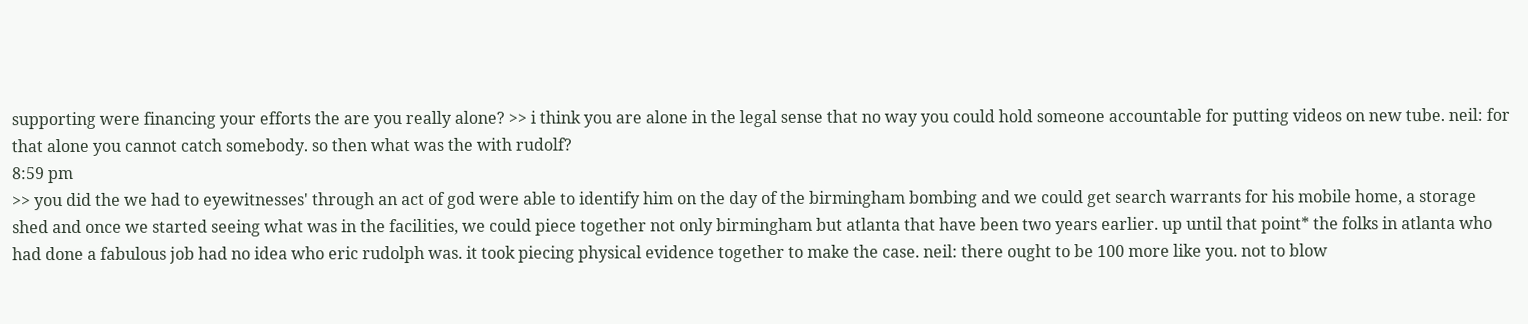supporting were financing your efforts the are you really alone? >> i think you are alone in the legal sense that no way you could hold someone accountable for putting videos on new tube. neil: for that alone you cannot catch somebody. so then what was the with rudolf?
8:59 pm
>> you did the we had to eyewitnesses' through an act of god were able to identify him on the day of the birmingham bombing and we could get search warrants for his mobile home, a storage shed and once we started seeing what was in the facilities, we could piece together not only birmingham but atlanta that have been two years earlier. up until that point* the folks in atlanta who had done a fabulous job had no idea who eric rudolph was. it took piecing physical evidence together to make the case. neil: there ought to be 100 more like you. not to blow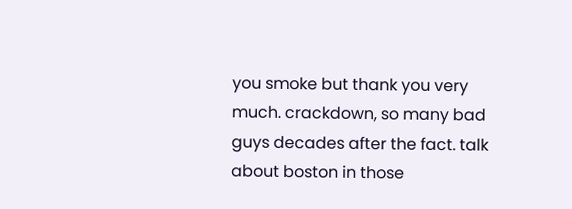you smoke but thank you very much. crackdown, so many bad guys decades after the fact. talk about boston in those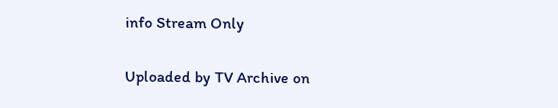info Stream Only

Uploaded by TV Archive on